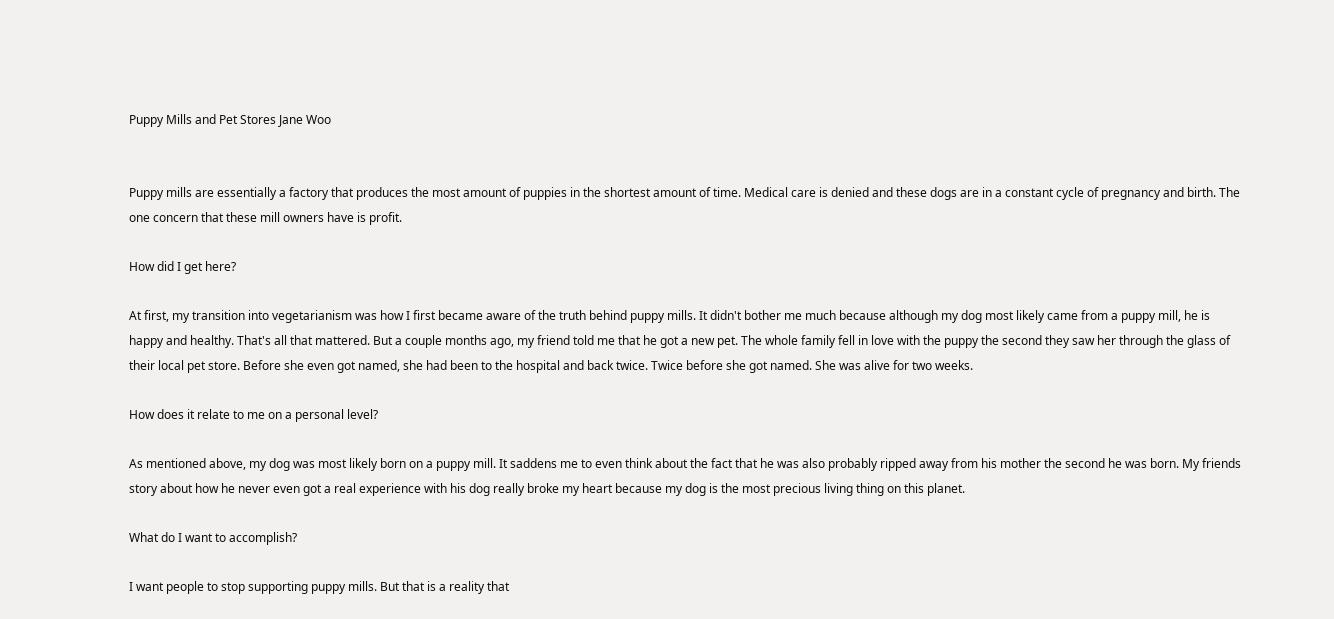Puppy Mills and Pet Stores Jane Woo


Puppy mills are essentially a factory that produces the most amount of puppies in the shortest amount of time. Medical care is denied and these dogs are in a constant cycle of pregnancy and birth. The one concern that these mill owners have is profit.

How did I get here?

At first, my transition into vegetarianism was how I first became aware of the truth behind puppy mills. It didn't bother me much because although my dog most likely came from a puppy mill, he is happy and healthy. That's all that mattered. But a couple months ago, my friend told me that he got a new pet. The whole family fell in love with the puppy the second they saw her through the glass of their local pet store. Before she even got named, she had been to the hospital and back twice. Twice before she got named. She was alive for two weeks.

How does it relate to me on a personal level?

As mentioned above, my dog was most likely born on a puppy mill. It saddens me to even think about the fact that he was also probably ripped away from his mother the second he was born. My friends story about how he never even got a real experience with his dog really broke my heart because my dog is the most precious living thing on this planet.

What do I want to accomplish?

I want people to stop supporting puppy mills. But that is a reality that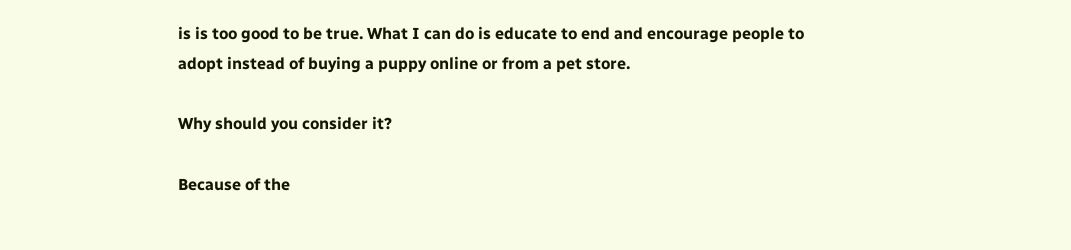is is too good to be true. What I can do is educate to end and encourage people to adopt instead of buying a puppy online or from a pet store.

Why should you consider it?

Because of the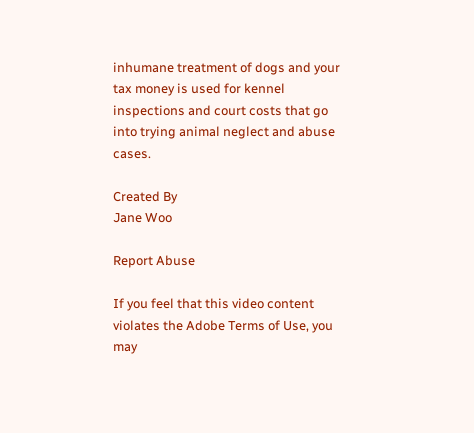inhumane treatment of dogs and your tax money is used for kennel inspections and court costs that go into trying animal neglect and abuse cases.

Created By
Jane Woo

Report Abuse

If you feel that this video content violates the Adobe Terms of Use, you may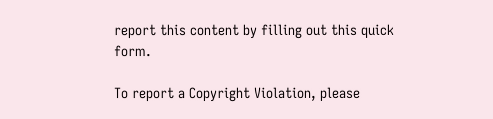report this content by filling out this quick form.

To report a Copyright Violation, please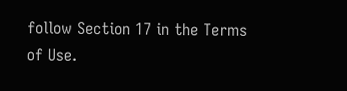follow Section 17 in the Terms of Use.